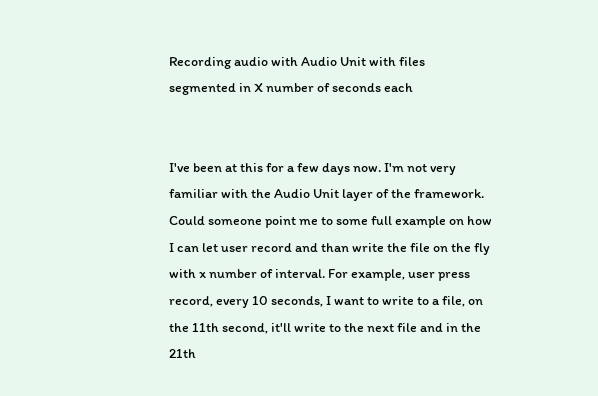Recording audio with Audio Unit with files segmented in X number of seconds each


I've been at this for a few days now. I'm not very familiar with the Audio Unit layer of the framework. Could someone point me to some full example on how I can let user record and than write the file on the fly with x number of interval. For example, user press record, every 10 seconds, I want to write to a file, on the 11th second, it'll write to the next file and in the 21th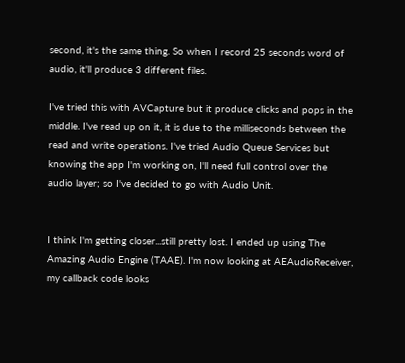second, it's the same thing. So when I record 25 seconds word of audio, it'll produce 3 different files.

I've tried this with AVCapture but it produce clicks and pops in the middle. I've read up on it, it is due to the milliseconds between the read and write operations. I've tried Audio Queue Services but knowing the app I'm working on, I'll need full control over the audio layer; so I've decided to go with Audio Unit.


I think I'm getting closer...still pretty lost. I ended up using The Amazing Audio Engine (TAAE). I'm now looking at AEAudioReceiver, my callback code looks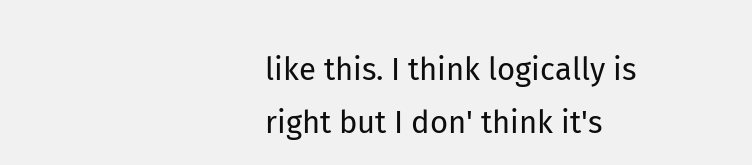like this. I think logically is right but I don' think it's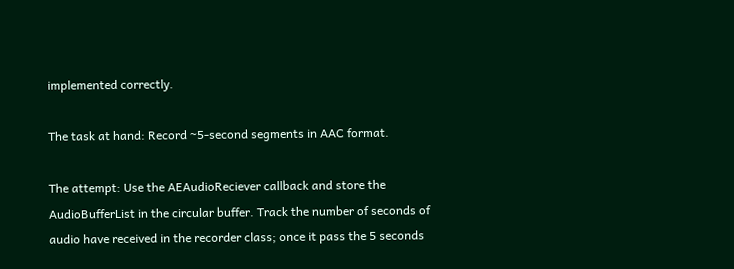implemented correctly.

The task at hand: Record ~5-second segments in AAC format.

The attempt: Use the AEAudioReciever callback and store the AudioBufferList in the circular buffer. Track the number of seconds of audio have received in the recorder class; once it pass the 5 seconds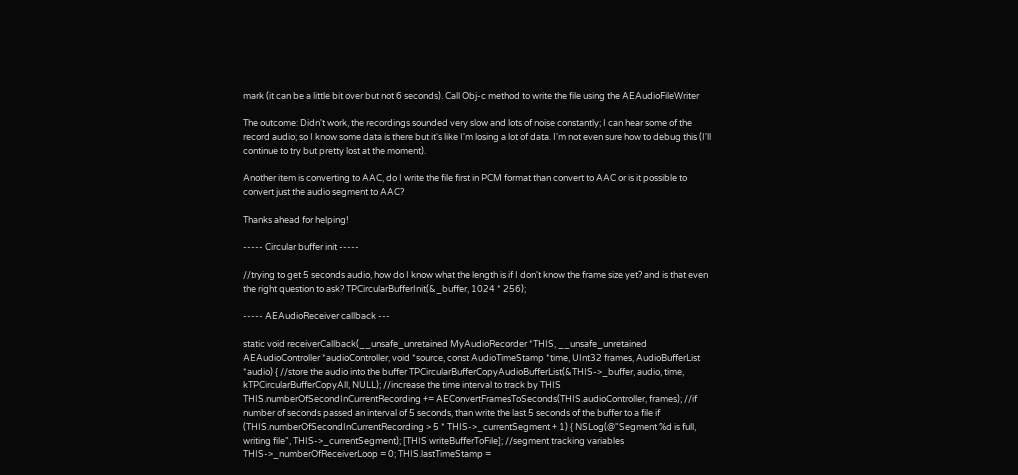mark (it can be a little bit over but not 6 seconds). Call Obj-c method to write the file using the AEAudioFileWriter

The outcome: Didn't work, the recordings sounded very slow and lots of noise constantly; I can hear some of the record audio; so I know some data is there but it's like I'm losing a lot of data. I'm not even sure how to debug this (I'll continue to try but pretty lost at the moment).

Another item is converting to AAC, do I write the file first in PCM format than convert to AAC or is it possible to convert just the audio segment to AAC?

Thanks ahead for helping!

----- Circular buffer init -----

//trying to get 5 seconds audio, how do I know what the length is if I don't know the frame size yet? and is that even the right question to ask? TPCircularBufferInit(&_buffer, 1024 * 256);

----- AEAudioReceiver callback ---

static void receiverCallback(__unsafe_unretained MyAudioRecorder *THIS, __unsafe_unretained AEAudioController *audioController, void *source, const AudioTimeStamp *time, UInt32 frames, AudioBufferList *audio) { //store the audio into the buffer TPCircularBufferCopyAudioBufferList(&THIS->_buffer, audio, time, kTPCircularBufferCopyAll, NULL); //increase the time interval to track by THIS THIS.numberOfSecondInCurrentRecording += AEConvertFramesToSeconds(THIS.audioController, frames); //if number of seconds passed an interval of 5 seconds, than write the last 5 seconds of the buffer to a file if (THIS.numberOfSecondInCurrentRecording > 5 * THIS->_currentSegment + 1) { NSLog(@"Segment %d is full, writing file", THIS->_currentSegment); [THIS writeBufferToFile]; //segment tracking variables THIS->_numberOfReceiverLoop = 0; THIS.lastTimeStamp =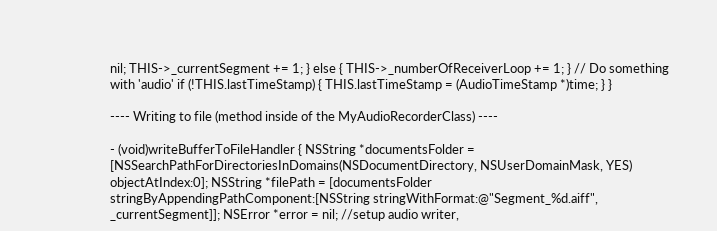nil; THIS->_currentSegment += 1; } else { THIS->_numberOfReceiverLoop += 1; } // Do something with 'audio' if (!THIS.lastTimeStamp) { THIS.lastTimeStamp = (AudioTimeStamp *)time; } }

---- Writing to file (method inside of the MyAudioRecorderClass) ----

- (void)writeBufferToFileHandler { NSString *documentsFolder = [NSSearchPathForDirectoriesInDomains(NSDocumentDirectory, NSUserDomainMask, YES) objectAtIndex:0]; NSString *filePath = [documentsFolder stringByAppendingPathComponent:[NSString stringWithFormat:@"Segment_%d.aiff", _currentSegment]]; NSError *error = nil; //setup audio writer,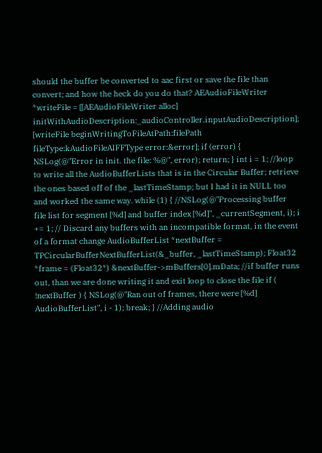should the buffer be converted to aac first or save the file than convert; and how the heck do you do that? AEAudioFileWriter *writeFile = [[AEAudioFileWriter alloc] initWithAudioDescription:_audioController.inputAudioDescription]; [writeFile beginWritingToFileAtPath:filePath fileType:kAudioFileAIFFType error:&error]; if (error) { NSLog(@"Error in init. the file: %@", error); return; } int i = 1; //loop to write all the AudioBufferLists that is in the Circular Buffer; retrieve the ones based off of the _lastTimeStamp; but I had it in NULL too and worked the same way. while (1) { //NSLog(@"Processing buffer file list for segment [%d] and buffer index [%d]", _currentSegment, i); i += 1; // Discard any buffers with an incompatible format, in the event of a format change AudioBufferList *nextBuffer = TPCircularBufferNextBufferList(&_buffer, _lastTimeStamp); Float32 *frame = (Float32*) &nextBuffer->mBuffers[0].mData; //if buffer runs out, than we are done writing it and exit loop to close the file if ( !nextBuffer ) { NSLog(@"Ran out of frames, there were [%d] AudioBufferList", i - 1); break; } //Adding audio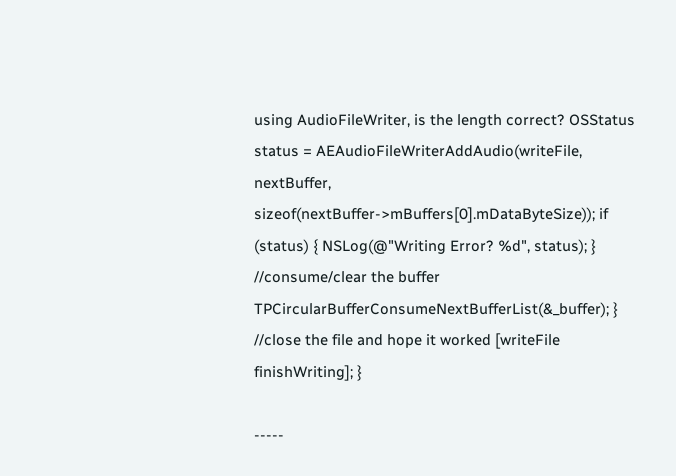using AudioFileWriter, is the length correct? OSStatus status = AEAudioFileWriterAddAudio(writeFile, nextBuffer, sizeof(nextBuffer->mBuffers[0].mDataByteSize)); if (status) { NSLog(@"Writing Error? %d", status); } //consume/clear the buffer TPCircularBufferConsumeNextBufferList(&_buffer); } //close the file and hope it worked [writeFile finishWriting]; }

-----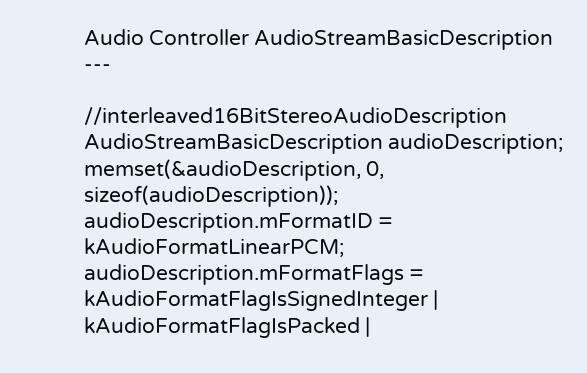Audio Controller AudioStreamBasicDescription ---

//interleaved16BitStereoAudioDescription AudioStreamBasicDescription audioDescription; memset(&audioDescription, 0, sizeof(audioDescription)); audioDescription.mFormatID = kAudioFormatLinearPCM; audioDescription.mFormatFlags = kAudioFormatFlagIsSignedInteger | kAudioFormatFlagIsPacked |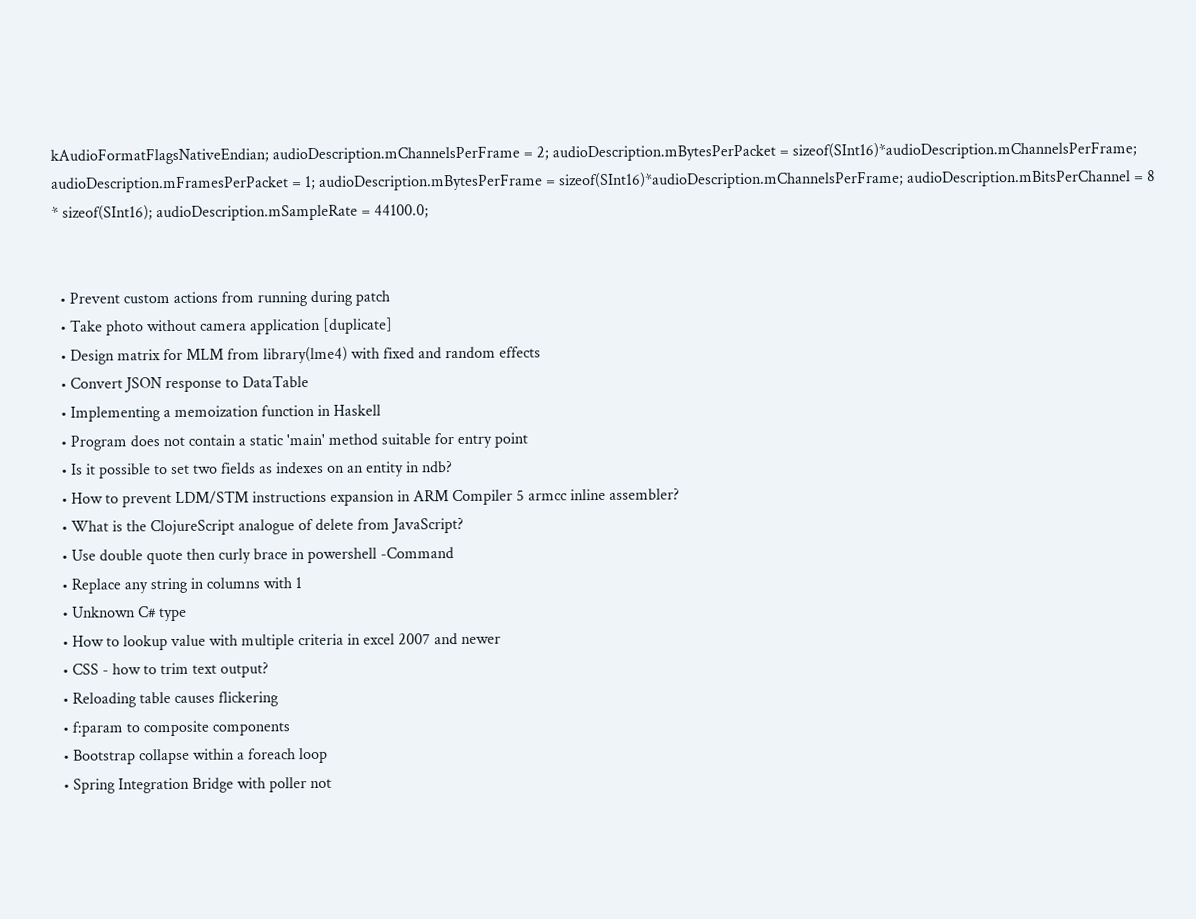kAudioFormatFlagsNativeEndian; audioDescription.mChannelsPerFrame = 2; audioDescription.mBytesPerPacket = sizeof(SInt16)*audioDescription.mChannelsPerFrame; audioDescription.mFramesPerPacket = 1; audioDescription.mBytesPerFrame = sizeof(SInt16)*audioDescription.mChannelsPerFrame; audioDescription.mBitsPerChannel = 8 * sizeof(SInt16); audioDescription.mSampleRate = 44100.0;


  • Prevent custom actions from running during patch
  • Take photo without camera application [duplicate]
  • Design matrix for MLM from library(lme4) with fixed and random effects
  • Convert JSON response to DataTable
  • Implementing a memoization function in Haskell
  • Program does not contain a static 'main' method suitable for entry point
  • Is it possible to set two fields as indexes on an entity in ndb?
  • How to prevent LDM/STM instructions expansion in ARM Compiler 5 armcc inline assembler?
  • What is the ClojureScript analogue of delete from JavaScript?
  • Use double quote then curly brace in powershell -Command
  • Replace any string in columns with 1
  • Unknown C# type
  • How to lookup value with multiple criteria in excel 2007 and newer
  • CSS - how to trim text output?
  • Reloading table causes flickering
  • f:param to composite components
  • Bootstrap collapse within a foreach loop
  • Spring Integration Bridge with poller not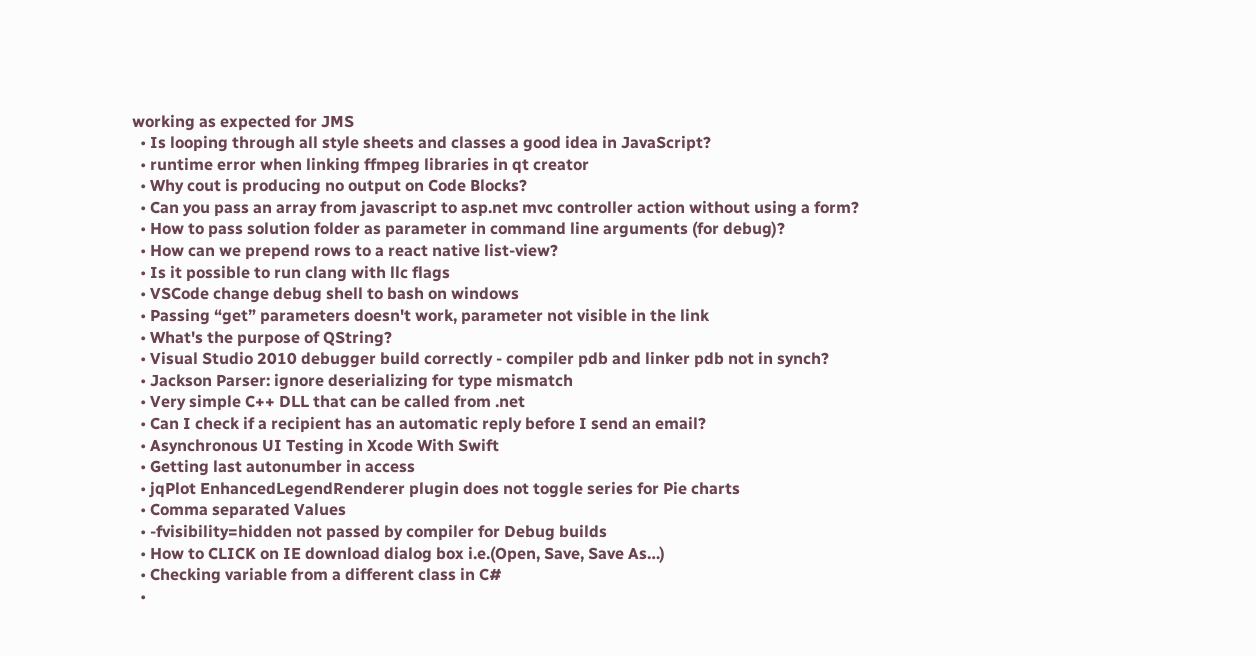working as expected for JMS
  • Is looping through all style sheets and classes a good idea in JavaScript?
  • runtime error when linking ffmpeg libraries in qt creator
  • Why cout is producing no output on Code Blocks?
  • Can you pass an array from javascript to asp.net mvc controller action without using a form?
  • How to pass solution folder as parameter in command line arguments (for debug)?
  • How can we prepend rows to a react native list-view?
  • Is it possible to run clang with llc flags
  • VSCode change debug shell to bash on windows
  • Passing “get” parameters doesn't work, parameter not visible in the link
  • What's the purpose of QString?
  • Visual Studio 2010 debugger build correctly - compiler pdb and linker pdb not in synch?
  • Jackson Parser: ignore deserializing for type mismatch
  • Very simple C++ DLL that can be called from .net
  • Can I check if a recipient has an automatic reply before I send an email?
  • Asynchronous UI Testing in Xcode With Swift
  • Getting last autonumber in access
  • jqPlot EnhancedLegendRenderer plugin does not toggle series for Pie charts
  • Comma separated Values
  • -fvisibility=hidden not passed by compiler for Debug builds
  • How to CLICK on IE download dialog box i.e.(Open, Save, Save As…)
  • Checking variable from a different class in C#
  •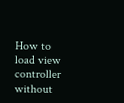How to load view controller without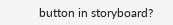button in storyboard?